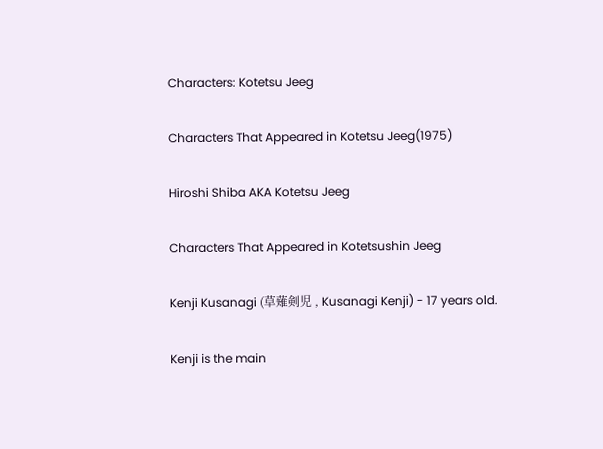Characters: Kotetsu Jeeg

Characters That Appeared in Kotetsu Jeeg(1975)

Hiroshi Shiba AKA Kotetsu Jeeg

Characters That Appeared in Kotetsushin Jeeg

Kenji Kusanagi (草薙剣児 , Kusanagi Kenji) - 17 years old.

Kenji is the main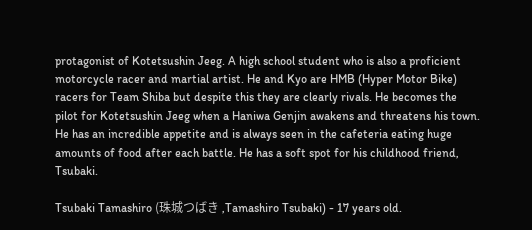protagonist of Kotetsushin Jeeg. A high school student who is also a proficient motorcycle racer and martial artist. He and Kyo are HMB (Hyper Motor Bike) racers for Team Shiba but despite this they are clearly rivals. He becomes the pilot for Kotetsushin Jeeg when a Haniwa Genjin awakens and threatens his town. He has an incredible appetite and is always seen in the cafeteria eating huge amounts of food after each battle. He has a soft spot for his childhood friend, Tsubaki.

Tsubaki Tamashiro (珠城つばき ,Tamashiro Tsubaki) - 17 years old.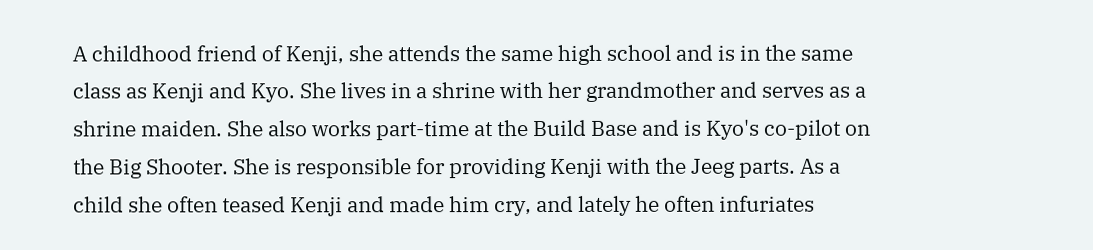A childhood friend of Kenji, she attends the same high school and is in the same class as Kenji and Kyo. She lives in a shrine with her grandmother and serves as a shrine maiden. She also works part-time at the Build Base and is Kyo's co-pilot on the Big Shooter. She is responsible for providing Kenji with the Jeeg parts. As a child she often teased Kenji and made him cry, and lately he often infuriates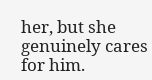her, but she genuinely cares for him.